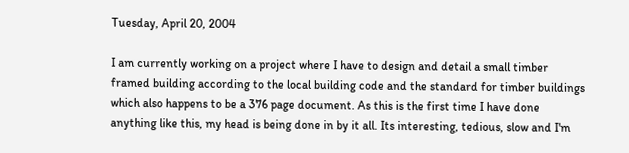Tuesday, April 20, 2004

I am currently working on a project where I have to design and detail a small timber framed building according to the local building code and the standard for timber buildings which also happens to be a 376 page document. As this is the first time I have done anything like this, my head is being done in by it all. Its interesting, tedious, slow and I'm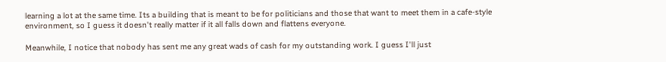learning a lot at the same time. Its a building that is meant to be for politicians and those that want to meet them in a cafe-style environment, so I guess it doesn't really matter if it all falls down and flattens everyone.

Meanwhile, I notice that nobody has sent me any great wads of cash for my outstanding work. I guess I'll just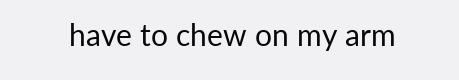have to chew on my arm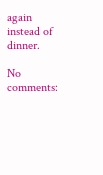again instead of dinner.

No comments: